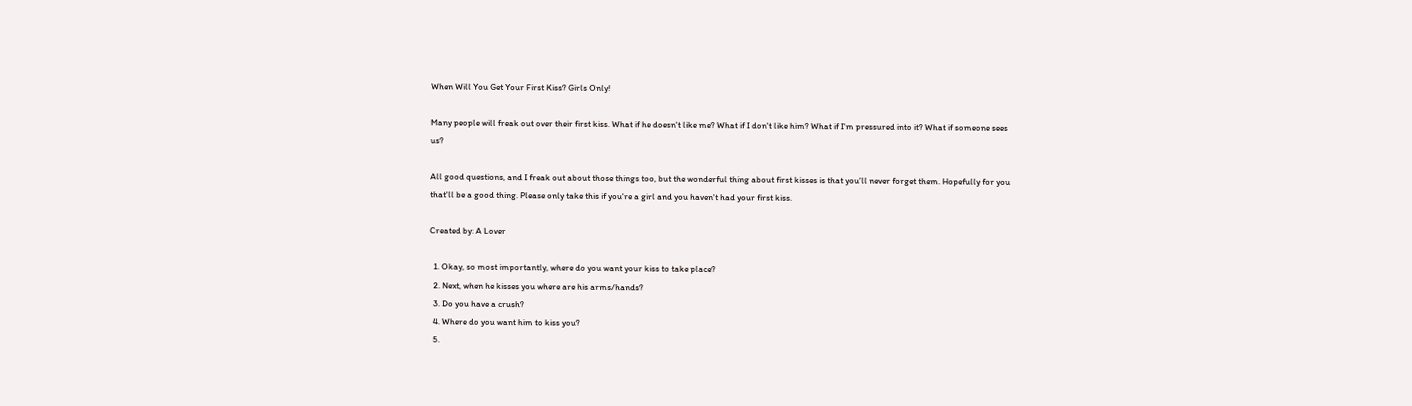When Will You Get Your First Kiss? Girls Only!

Many people will freak out over their first kiss. What if he doesn't like me? What if I don't like him? What if I'm pressured into it? What if someone sees us?

All good questions, and I freak out about those things too, but the wonderful thing about first kisses is that you'll never forget them. Hopefully for you that'll be a good thing. Please only take this if you're a girl and you haven't had your first kiss.

Created by: A Lover

  1. Okay, so most importantly, where do you want your kiss to take place?
  2. Next, when he kisses you where are his arms/hands?
  3. Do you have a crush?
  4. Where do you want him to kiss you?
  5.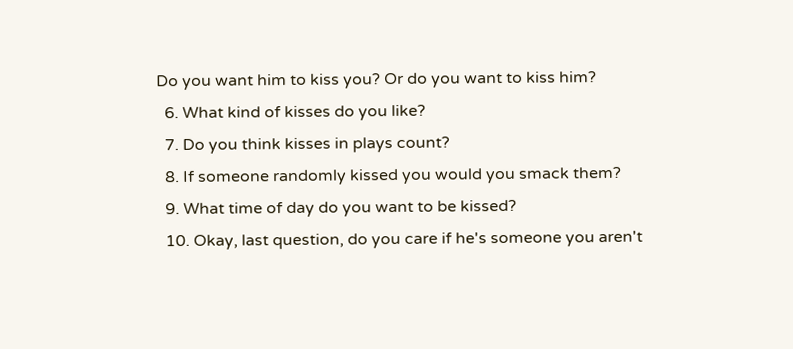Do you want him to kiss you? Or do you want to kiss him?
  6. What kind of kisses do you like?
  7. Do you think kisses in plays count?
  8. If someone randomly kissed you would you smack them?
  9. What time of day do you want to be kissed?
  10. Okay, last question, do you care if he's someone you aren't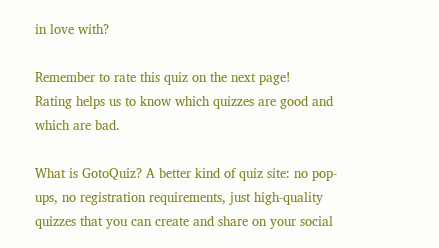in love with?

Remember to rate this quiz on the next page!
Rating helps us to know which quizzes are good and which are bad.

What is GotoQuiz? A better kind of quiz site: no pop-ups, no registration requirements, just high-quality quizzes that you can create and share on your social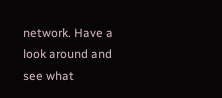network. Have a look around and see what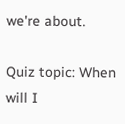we're about.

Quiz topic: When will I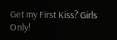Get my First Kiss? Girls Only!